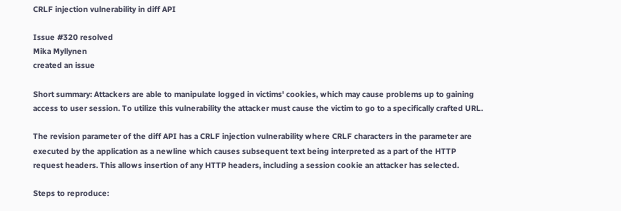CRLF injection vulnerability in diff API

Issue #320 resolved
Mika Myllynen
created an issue

Short summary: Attackers are able to manipulate logged in victims' cookies, which may cause problems up to gaining access to user session. To utilize this vulnerability the attacker must cause the victim to go to a specifically crafted URL.

The revision parameter of the diff API has a CRLF injection vulnerability where CRLF characters in the parameter are executed by the application as a newline which causes subsequent text being interpreted as a part of the HTTP request headers. This allows insertion of any HTTP headers, including a session cookie an attacker has selected.

Steps to reproduce: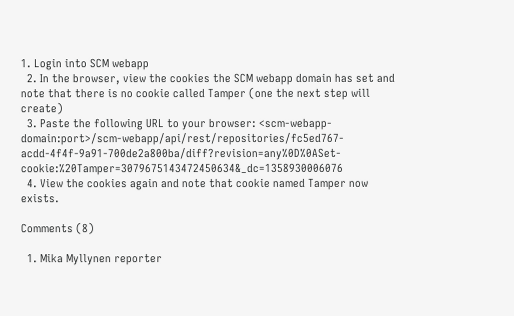1. Login into SCM webapp
  2. In the browser, view the cookies the SCM webapp domain has set and note that there is no cookie called Tamper (one the next step will create)
  3. Paste the following URL to your browser: <scm-webapp-domain:port>/scm-webapp/api/rest/repositories/fc5ed767-acdd-4f4f-9a91-700de2a800ba/diff?revision=any%0D%0ASet-cookie:%20Tamper=3079675143472450634&_dc=1358930006076
  4. View the cookies again and note that cookie named Tamper now exists.

Comments (8)

  1. Mika Myllynen reporter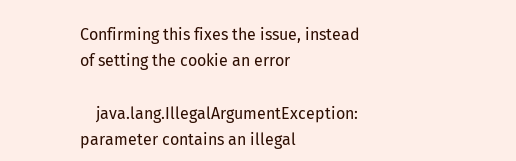Confirming this fixes the issue, instead of setting the cookie an error

    java.lang.IllegalArgumentException: parameter contains an illegal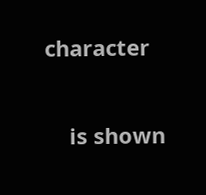character

    is shown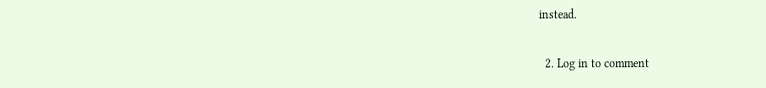instead.

  2. Log in to comment